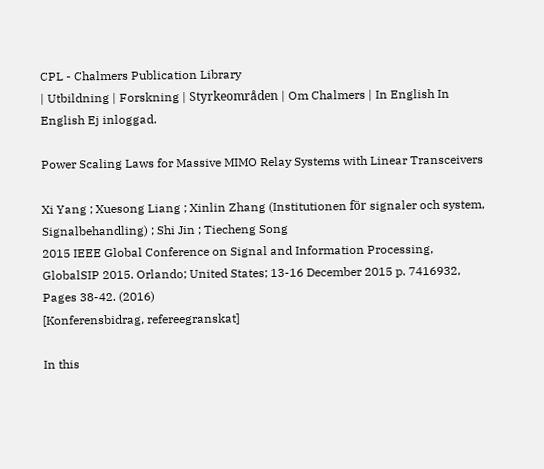CPL - Chalmers Publication Library
| Utbildning | Forskning | Styrkeområden | Om Chalmers | In English In English Ej inloggad.

Power Scaling Laws for Massive MIMO Relay Systems with Linear Transceivers

Xi Yang ; Xuesong Liang ; Xinlin Zhang (Institutionen för signaler och system, Signalbehandling) ; Shi Jin ; Tiecheng Song
2015 IEEE Global Conference on Signal and Information Processing, GlobalSIP 2015. Orlando; United States; 13-16 December 2015 p. 7416932, Pages 38-42. (2016)
[Konferensbidrag, refereegranskat]

In this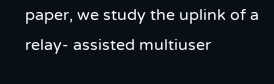paper, we study the uplink of a relay- assisted multiuser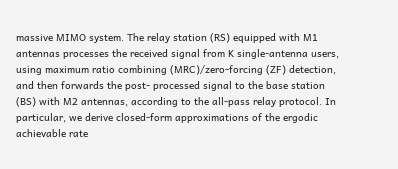massive MIMO system. The relay station (RS) equipped with M1 antennas processes the received signal from K single-antenna users, using maximum ratio combining (MRC)/zero-forcing (ZF) detection, and then forwards the post- processed signal to the base station (BS) with M2 antennas, according to the all-pass relay protocol. In particular, we derive closed-form approximations of the ergodic achievable rate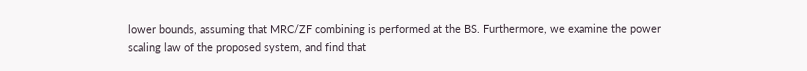lower bounds, assuming that MRC/ZF combining is performed at the BS. Furthermore, we examine the power scaling law of the proposed system, and find that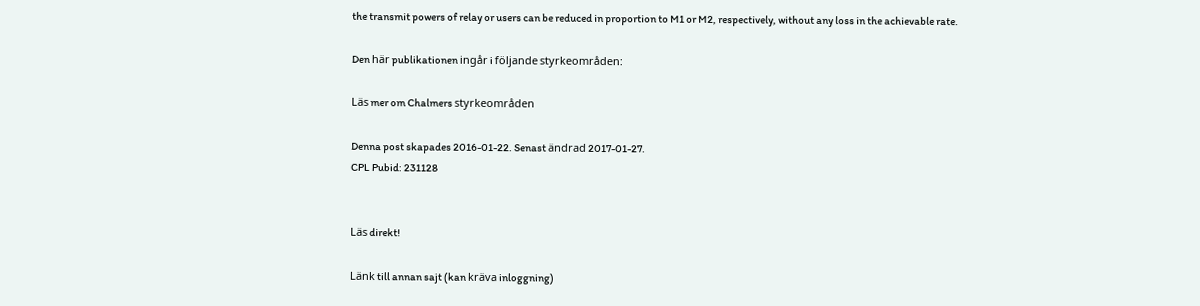the transmit powers of relay or users can be reduced in proportion to M1 or M2, respectively, without any loss in the achievable rate.

Den här publikationen ingår i följande styrkeområden:

Läs mer om Chalmers styrkeområden

Denna post skapades 2016-01-22. Senast ändrad 2017-01-27.
CPL Pubid: 231128


Läs direkt!

Länk till annan sajt (kan kräva inloggning)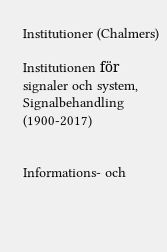Institutioner (Chalmers)

Institutionen för signaler och system, Signalbehandling (1900-2017)


Informations- och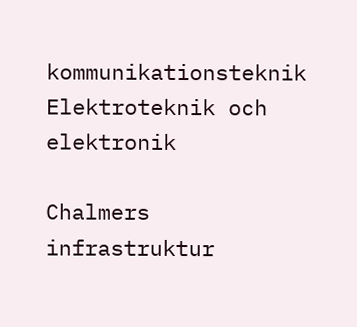kommunikationsteknik
Elektroteknik och elektronik

Chalmers infrastruktur